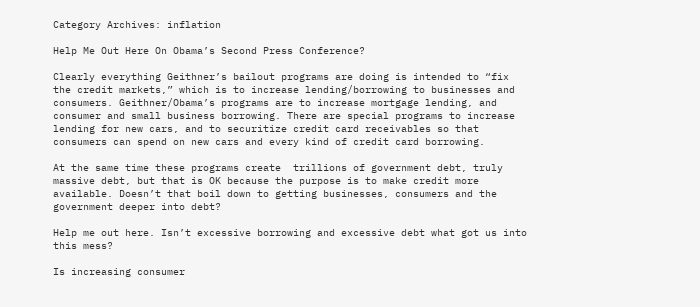Category Archives: inflation

Help Me Out Here On Obama’s Second Press Conference?

Clearly everything Geithner’s bailout programs are doing is intended to “fix the credit markets,” which is to increase lending/borrowing to businesses and consumers. Geithner/Obama’s programs are to increase mortgage lending, and consumer and small business borrowing. There are special programs to increase lending for new cars, and to securitize credit card receivables so that consumers can spend on new cars and every kind of credit card borrowing.

At the same time these programs create  trillions of government debt, truly massive debt, but that is OK because the purpose is to make credit more available. Doesn’t that boil down to getting businesses, consumers and the government deeper into debt?

Help me out here. Isn’t excessive borrowing and excessive debt what got us into this mess?

Is increasing consumer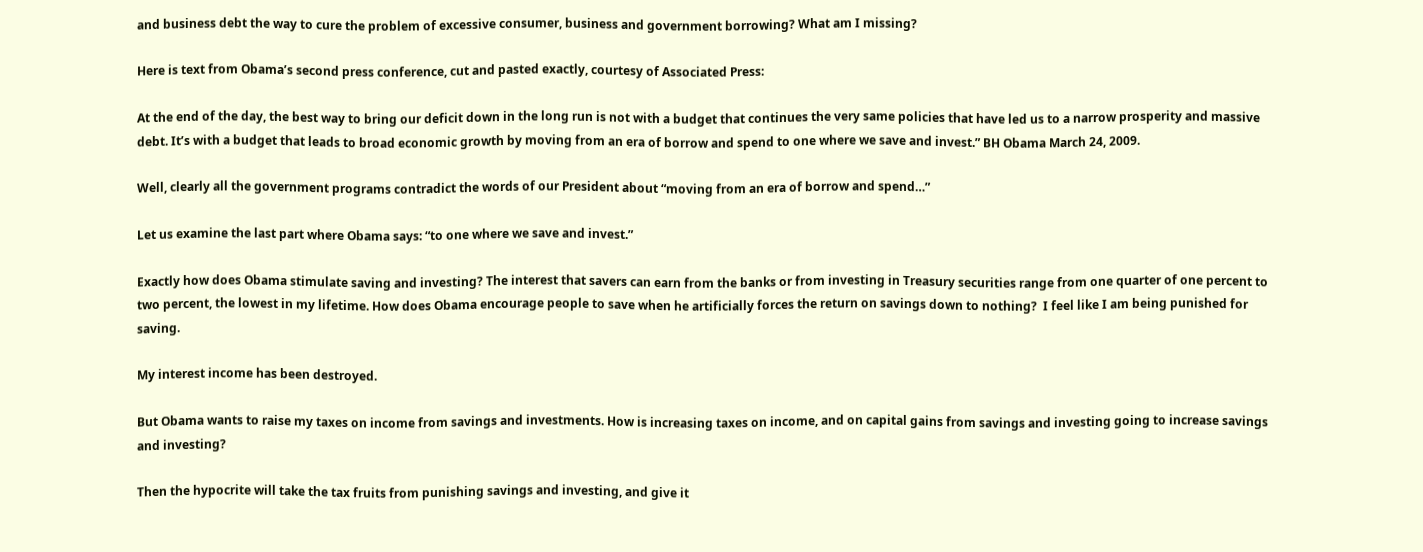and business debt the way to cure the problem of excessive consumer, business and government borrowing? What am I missing?

Here is text from Obama’s second press conference, cut and pasted exactly, courtesy of Associated Press:

At the end of the day, the best way to bring our deficit down in the long run is not with a budget that continues the very same policies that have led us to a narrow prosperity and massive debt. It’s with a budget that leads to broad economic growth by moving from an era of borrow and spend to one where we save and invest.” BH Obama March 24, 2009.

Well, clearly all the government programs contradict the words of our President about “moving from an era of borrow and spend…”

Let us examine the last part where Obama says: “to one where we save and invest.”

Exactly how does Obama stimulate saving and investing? The interest that savers can earn from the banks or from investing in Treasury securities range from one quarter of one percent to two percent, the lowest in my lifetime. How does Obama encourage people to save when he artificially forces the return on savings down to nothing?  I feel like I am being punished for saving.

My interest income has been destroyed.

But Obama wants to raise my taxes on income from savings and investments. How is increasing taxes on income, and on capital gains from savings and investing going to increase savings and investing?

Then the hypocrite will take the tax fruits from punishing savings and investing, and give it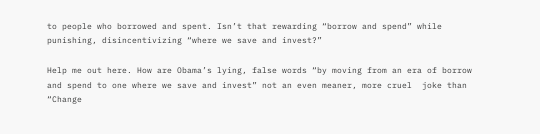to people who borrowed and spent. Isn’t that rewarding “borrow and spend” while punishing, disincentivizing “where we save and invest?”

Help me out here. How are Obama’s lying, false words “by moving from an era of borrow and spend to one where we save and invest” not an even meaner, more cruel  joke than “Change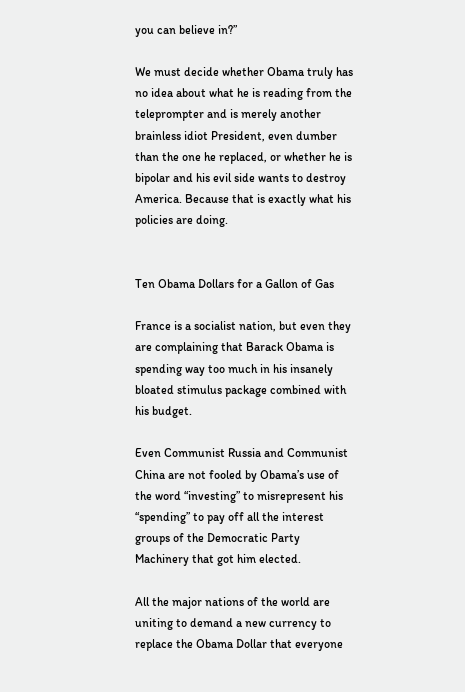you can believe in?”

We must decide whether Obama truly has no idea about what he is reading from the teleprompter and is merely another brainless idiot President, even dumber than the one he replaced, or whether he is bipolar and his evil side wants to destroy America. Because that is exactly what his policies are doing.


Ten Obama Dollars for a Gallon of Gas

France is a socialist nation, but even they are complaining that Barack Obama is spending way too much in his insanely bloated stimulus package combined with his budget.

Even Communist Russia and Communist China are not fooled by Obama’s use of the word “investing” to misrepresent his “spending” to pay off all the interest groups of the Democratic Party Machinery that got him elected.

All the major nations of the world are uniting to demand a new currency to replace the Obama Dollar that everyone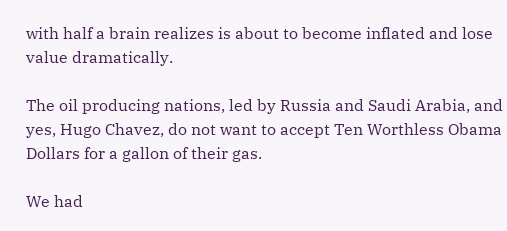with half a brain realizes is about to become inflated and lose value dramatically.

The oil producing nations, led by Russia and Saudi Arabia, and yes, Hugo Chavez, do not want to accept Ten Worthless Obama Dollars for a gallon of their gas.

We had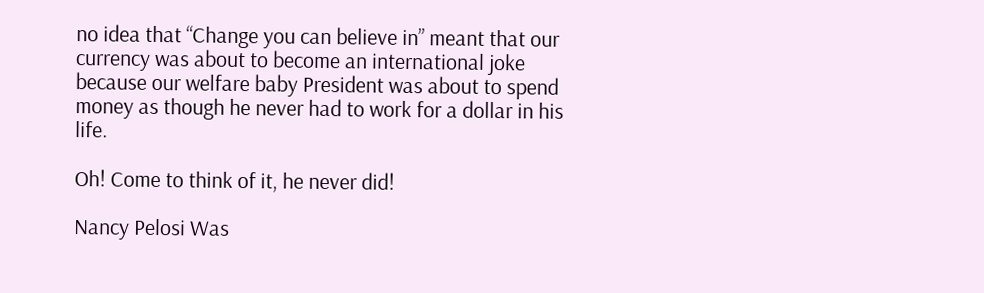no idea that “Change you can believe in” meant that our currency was about to become an international joke because our welfare baby President was about to spend money as though he never had to work for a dollar in his life.

Oh! Come to think of it, he never did!

Nancy Pelosi Was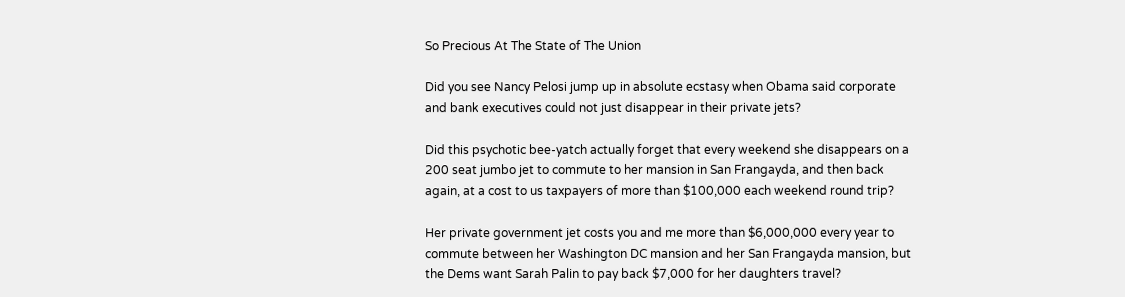So Precious At The State of The Union

Did you see Nancy Pelosi jump up in absolute ecstasy when Obama said corporate and bank executives could not just disappear in their private jets?

Did this psychotic bee-yatch actually forget that every weekend she disappears on a 200 seat jumbo jet to commute to her mansion in San Frangayda, and then back again, at a cost to us taxpayers of more than $100,000 each weekend round trip?

Her private government jet costs you and me more than $6,000,000 every year to commute between her Washington DC mansion and her San Frangayda mansion, but the Dems want Sarah Palin to pay back $7,000 for her daughters travel?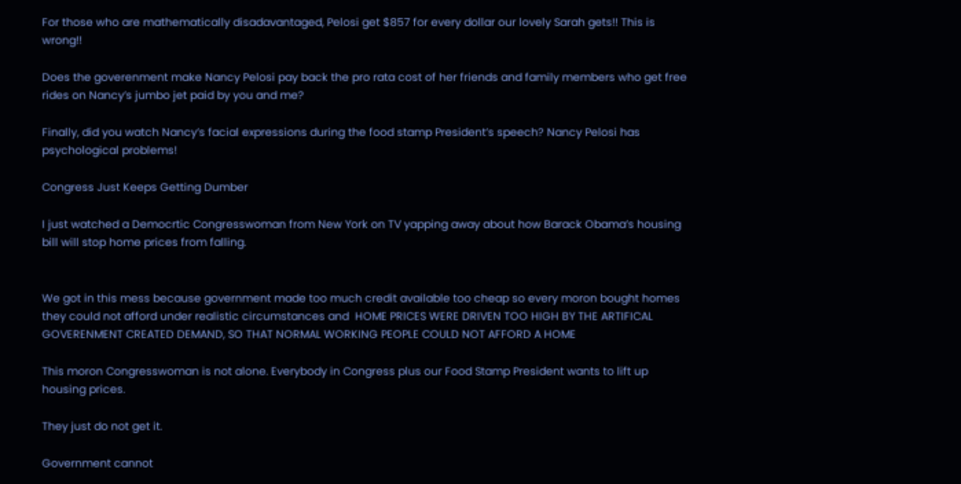For those who are mathematically disadavantaged, Pelosi get $857 for every dollar our lovely Sarah gets!! This is wrong!!

Does the goverenment make Nancy Pelosi pay back the pro rata cost of her friends and family members who get free rides on Nancy’s jumbo jet paid by you and me?

Finally, did you watch Nancy’s facial expressions during the food stamp President’s speech? Nancy Pelosi has psychological problems!

Congress Just Keeps Getting Dumber

I just watched a Democrtic Congresswoman from New York on TV yapping away about how Barack Obama’s housing bill will stop home prices from falling.


We got in this mess because government made too much credit available too cheap so every moron bought homes they could not afford under realistic circumstances and  HOME PRICES WERE DRIVEN TOO HIGH BY THE ARTIFICAL GOVERENMENT CREATED DEMAND, SO THAT NORMAL WORKING PEOPLE COULD NOT AFFORD A HOME

This moron Congresswoman is not alone. Everybody in Congress plus our Food Stamp President wants to lift up housing prices.

They just do not get it.

Government cannot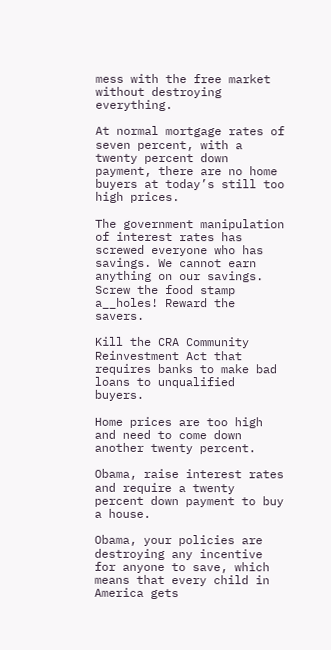mess with the free market without destroying everything.

At normal mortgage rates of seven percent, with a twenty percent down payment, there are no home buyers at today’s still too high prices.

The government manipulation of interest rates has screwed everyone who has savings. We cannot earn anything on our savings. Screw the food stamp a__holes! Reward the savers.

Kill the CRA Community Reinvestment Act that requires banks to make bad loans to unqualified buyers.

Home prices are too high and need to come down another twenty percent.

Obama, raise interest rates and require a twenty percent down payment to buy a house.

Obama, your policies are destroying any incentive for anyone to save, which means that every child in America gets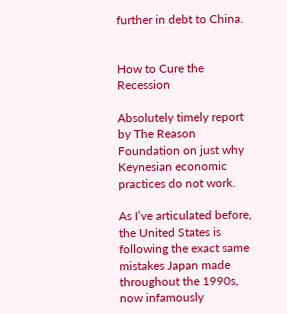further in debt to China.


How to Cure the Recession

Absolutely timely report by The Reason Foundation on just why Keynesian economic practices do not work.

As I’ve articulated before, the United States is following the exact same mistakes Japan made throughout the 1990s, now infamously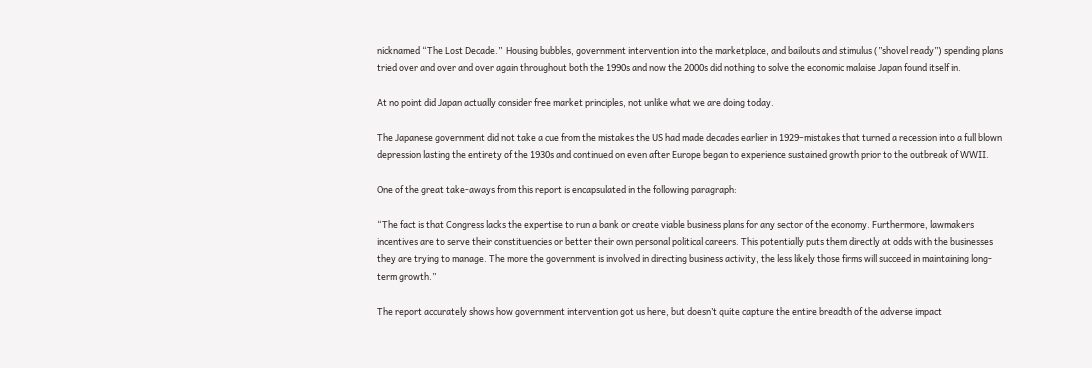nicknamed “The Lost Decade.”  Housing bubbles, government intervention into the marketplace, and bailouts and stimulus (”shovel ready”) spending plans tried over and over and over again throughout both the 1990s and now the 2000s did nothing to solve the economic malaise Japan found itself in.

At no point did Japan actually consider free market principles, not unlike what we are doing today.

The Japanese government did not take a cue from the mistakes the US had made decades earlier in 1929–mistakes that turned a recession into a full blown depression lasting the entirety of the 1930s and continued on even after Europe began to experience sustained growth prior to the outbreak of WWII.

One of the great take-aways from this report is encapsulated in the following paragraph:

“The fact is that Congress lacks the expertise to run a bank or create viable business plans for any sector of the economy. Furthermore, lawmakers incentives are to serve their constituencies or better their own personal political careers. This potentially puts them directly at odds with the businesses they are trying to manage. The more the government is involved in directing business activity, the less likely those firms will succeed in maintaining long-term growth.”

The report accurately shows how government intervention got us here, but doesn’t quite capture the entire breadth of the adverse impact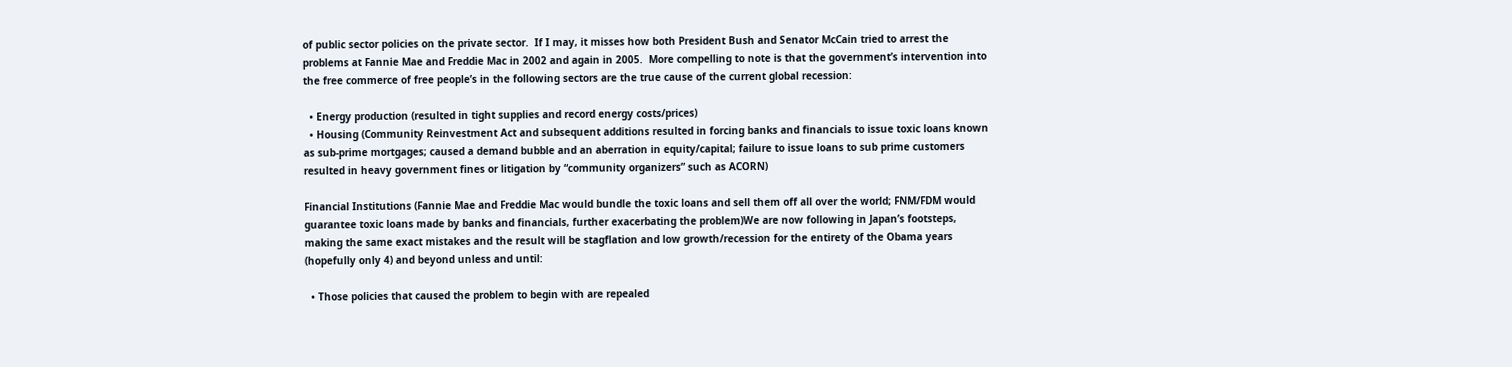of public sector policies on the private sector.  If I may, it misses how both President Bush and Senator McCain tried to arrest the problems at Fannie Mae and Freddie Mac in 2002 and again in 2005.  More compelling to note is that the government’s intervention into the free commerce of free people’s in the following sectors are the true cause of the current global recession:

  • Energy production (resulted in tight supplies and record energy costs/prices)
  • Housing (Community Reinvestment Act and subsequent additions resulted in forcing banks and financials to issue toxic loans known as sub-prime mortgages; caused a demand bubble and an aberration in equity/capital; failure to issue loans to sub prime customers resulted in heavy government fines or litigation by “community organizers” such as ACORN)

Financial Institutions (Fannie Mae and Freddie Mac would bundle the toxic loans and sell them off all over the world; FNM/FDM would guarantee toxic loans made by banks and financials, further exacerbating the problem)We are now following in Japan’s footsteps, making the same exact mistakes and the result will be stagflation and low growth/recession for the entirety of the Obama years (hopefully only 4) and beyond unless and until:

  • Those policies that caused the problem to begin with are repealed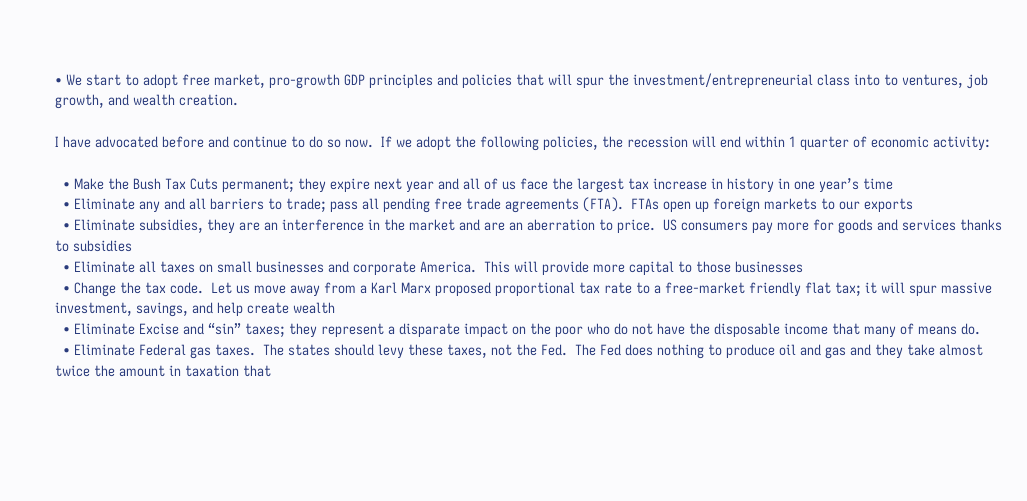• We start to adopt free market, pro-growth GDP principles and policies that will spur the investment/entrepreneurial class into to ventures, job growth, and wealth creation.

I have advocated before and continue to do so now.  If we adopt the following policies, the recession will end within 1 quarter of economic activity:

  • Make the Bush Tax Cuts permanent; they expire next year and all of us face the largest tax increase in history in one year’s time
  • Eliminate any and all barriers to trade; pass all pending free trade agreements (FTA).  FTAs open up foreign markets to our exports
  • Eliminate subsidies, they are an interference in the market and are an aberration to price.  US consumers pay more for goods and services thanks to subsidies
  • Eliminate all taxes on small businesses and corporate America.  This will provide more capital to those businesses
  • Change the tax code.  Let us move away from a Karl Marx proposed proportional tax rate to a free-market friendly flat tax; it will spur massive investment, savings, and help create wealth
  • Eliminate Excise and “sin” taxes; they represent a disparate impact on the poor who do not have the disposable income that many of means do.
  • Eliminate Federal gas taxes.  The states should levy these taxes, not the Fed.  The Fed does nothing to produce oil and gas and they take almost twice the amount in taxation that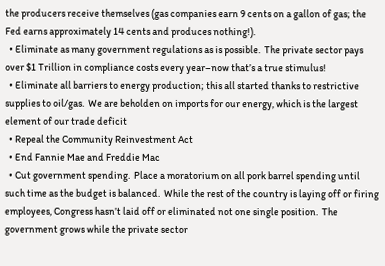the producers receive themselves (gas companies earn 9 cents on a gallon of gas; the Fed earns approximately 14 cents and produces nothing!).
  • Eliminate as many government regulations as is possible.  The private sector pays over $1 Trillion in compliance costs every year–now that’s a true stimulus!
  • Eliminate all barriers to energy production; this all started thanks to restrictive supplies to oil/gas.  We are beholden on imports for our energy, which is the largest element of our trade deficit
  • Repeal the Community Reinvestment Act
  • End Fannie Mae and Freddie Mac
  • Cut government spending.  Place a moratorium on all pork barrel spending until such time as the budget is balanced.  While the rest of the country is laying off or firing employees, Congress hasn’t laid off or eliminated not one single position.  The government grows while the private sector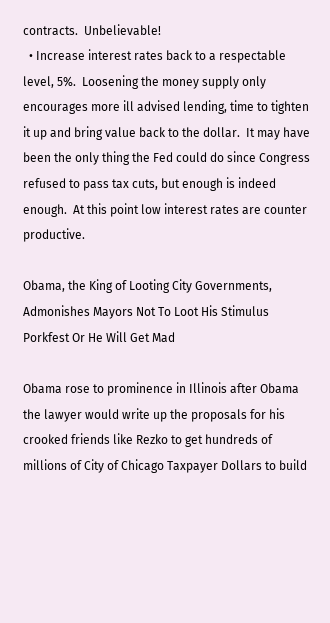contracts.  Unbelievable!
  • Increase interest rates back to a respectable level, 5%.  Loosening the money supply only encourages more ill advised lending, time to tighten it up and bring value back to the dollar.  It may have been the only thing the Fed could do since Congress refused to pass tax cuts, but enough is indeed enough.  At this point low interest rates are counter productive.

Obama, the King of Looting City Governments, Admonishes Mayors Not To Loot His Stimulus Porkfest Or He Will Get Mad

Obama rose to prominence in Illinois after Obama the lawyer would write up the proposals for his crooked friends like Rezko to get hundreds of millions of City of Chicago Taxpayer Dollars to build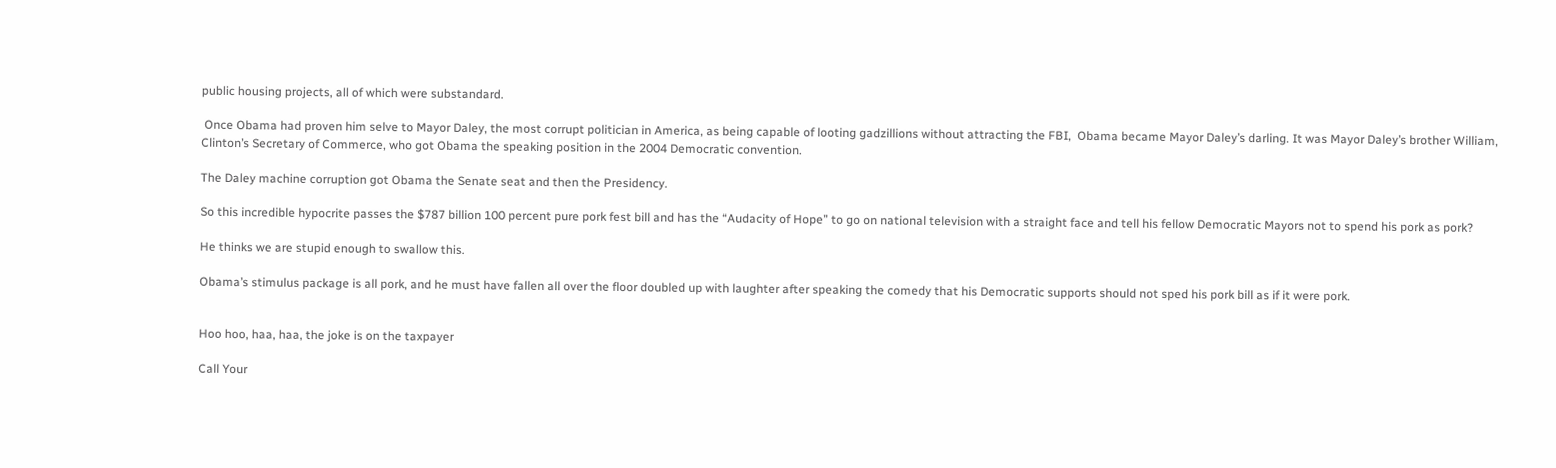public housing projects, all of which were substandard.

 Once Obama had proven him selve to Mayor Daley, the most corrupt politician in America, as being capable of looting gadzillions without attracting the FBI,  Obama became Mayor Daley’s darling. It was Mayor Daley’s brother William, Clinton’s Secretary of Commerce, who got Obama the speaking position in the 2004 Democratic convention.

The Daley machine corruption got Obama the Senate seat and then the Presidency.

So this incredible hypocrite passes the $787 billion 100 percent pure pork fest bill and has the “Audacity of Hope” to go on national television with a straight face and tell his fellow Democratic Mayors not to spend his pork as pork?

He thinks we are stupid enough to swallow this.

Obama’s stimulus package is all pork, and he must have fallen all over the floor doubled up with laughter after speaking the comedy that his Democratic supports should not sped his pork bill as if it were pork.


Hoo hoo, haa, haa, the joke is on the taxpayer

Call Your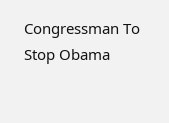Congressman To Stop Obama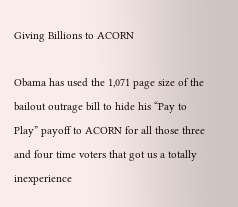Giving Billions to ACORN

Obama has used the 1,071 page size of the bailout outrage bill to hide his “Pay to Play” payoff to ACORN for all those three and four time voters that got us a totally inexperience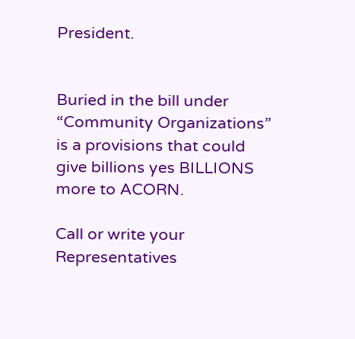President.


Buried in the bill under “Community Organizations” is a provisions that could give billions yes BILLIONS more to ACORN.

Call or write your Representatives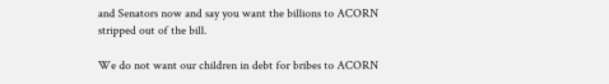and Senators now and say you want the billions to ACORN stripped out of the bill.

We do not want our children in debt for bribes to ACORN